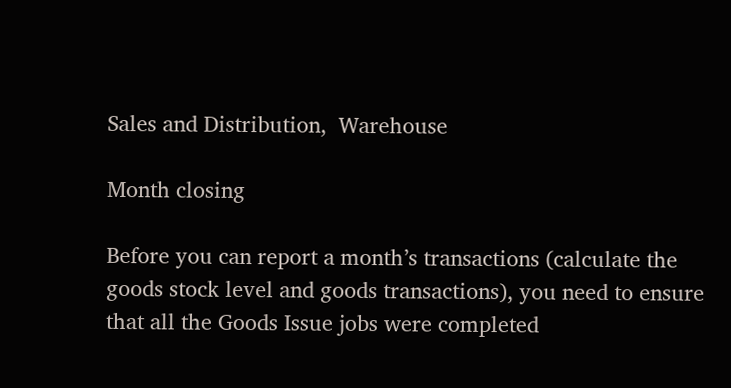Sales and Distribution,  Warehouse

Month closing

Before you can report a month’s transactions (calculate the goods stock level and goods transactions), you need to ensure that all the Goods Issue jobs were completed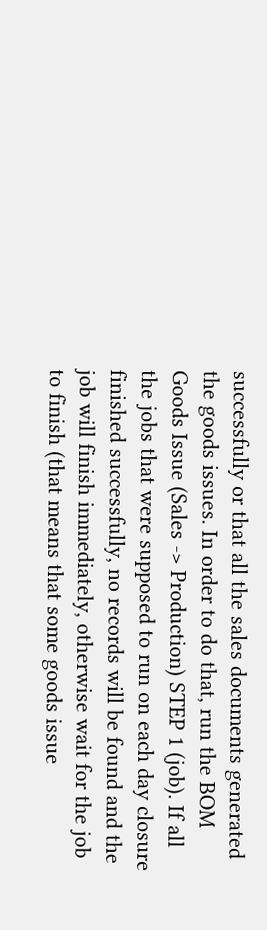successfully or that all the sales documents generated the goods issues. In order to do that, run the BOM Goods Issue (Sales -> Production) STEP 1 (job). If all the jobs that were supposed to run on each day closure finished successfully, no records will be found and the job will finish immediately, otherwise wait for the job to finish (that means that some goods issue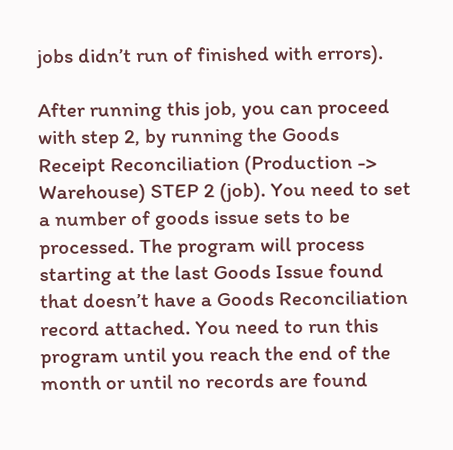jobs didn’t run of finished with errors).

After running this job, you can proceed with step 2, by running the Goods Receipt Reconciliation (Production -> Warehouse) STEP 2 (job). You need to set a number of goods issue sets to be processed. The program will process starting at the last Goods Issue found that doesn’t have a Goods Reconciliation record attached. You need to run this program until you reach the end of the month or until no records are found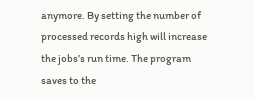anymore. By setting the number of processed records high will increase the jobs’s run time. The program saves to the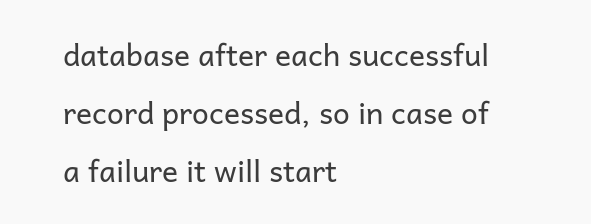database after each successful record processed, so in case of a failure it will start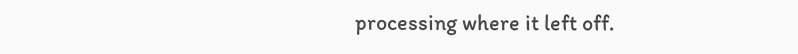processing where it left off.